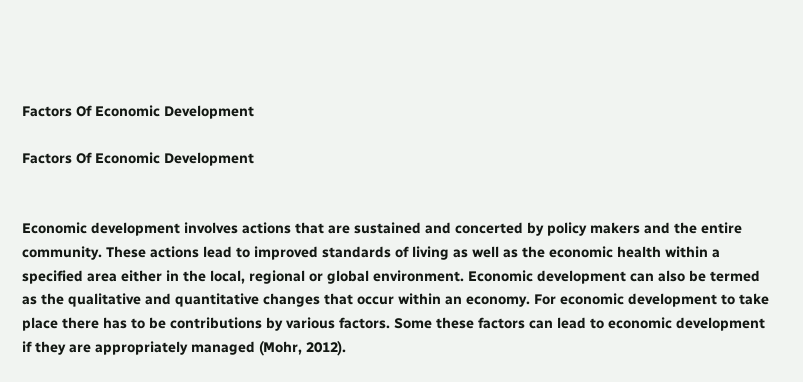Factors Of Economic Development

Factors Of Economic Development


Economic development involves actions that are sustained and concerted by policy makers and the entire community. These actions lead to improved standards of living as well as the economic health within a specified area either in the local, regional or global environment. Economic development can also be termed as the qualitative and quantitative changes that occur within an economy. For economic development to take place there has to be contributions by various factors. Some these factors can lead to economic development if they are appropriately managed (Mohr, 2012).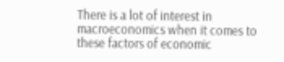There is a lot of interest in macroeconomics when it comes to these factors of economic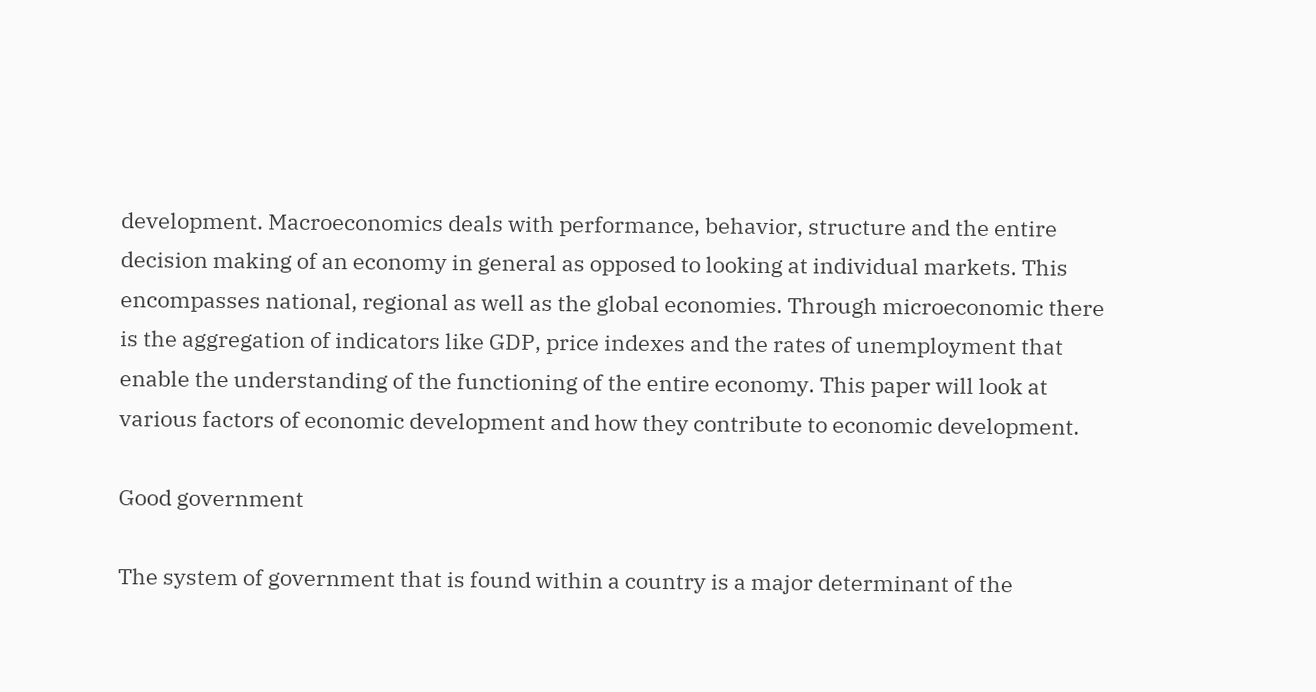development. Macroeconomics deals with performance, behavior, structure and the entire decision making of an economy in general as opposed to looking at individual markets. This encompasses national, regional as well as the global economies. Through microeconomic there is the aggregation of indicators like GDP, price indexes and the rates of unemployment that enable the understanding of the functioning of the entire economy. This paper will look at various factors of economic development and how they contribute to economic development.

Good government

The system of government that is found within a country is a major determinant of the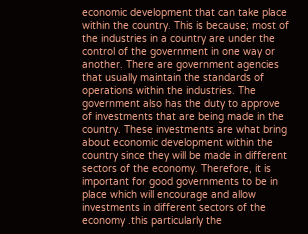economic development that can take place within the country. This is because; most of the industries in a country are under the control of the government in one way or another. There are government agencies that usually maintain the standards of operations within the industries. The government also has the duty to approve of investments that are being made in the country. These investments are what bring about economic development within the country since they will be made in different sectors of the economy. Therefore, it is important for good governments to be in place which will encourage and allow investments in different sectors of the economy .this particularly the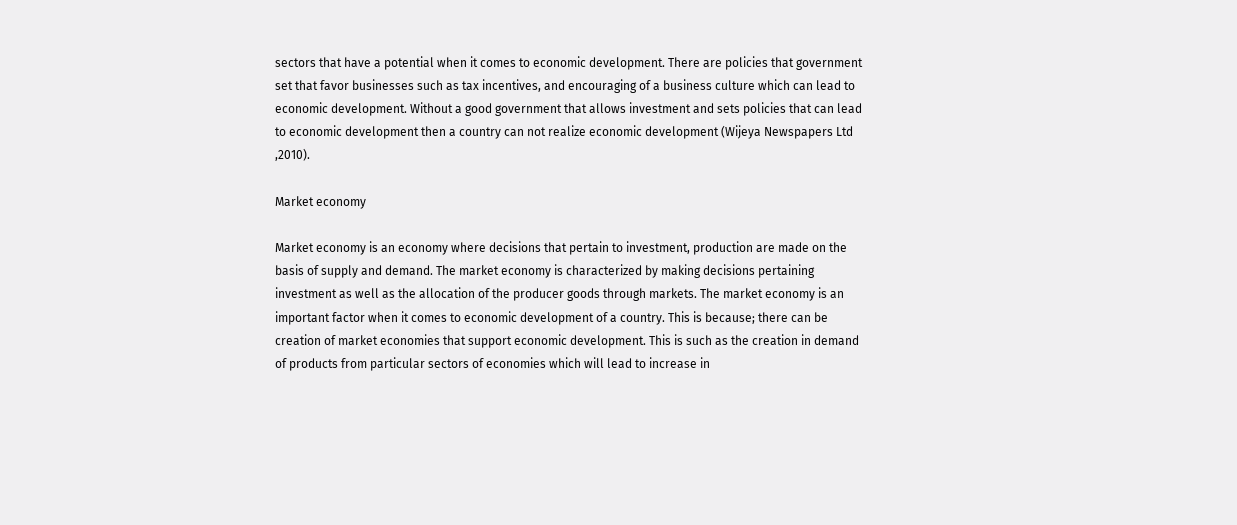sectors that have a potential when it comes to economic development. There are policies that government set that favor businesses such as tax incentives, and encouraging of a business culture which can lead to economic development. Without a good government that allows investment and sets policies that can lead to economic development then a country can not realize economic development (Wijeya Newspapers Ltd ,2010).

Market economy

Market economy is an economy where decisions that pertain to investment, production are made on the basis of supply and demand. The market economy is characterized by making decisions pertaining investment as well as the allocation of the producer goods through markets. The market economy is an important factor when it comes to economic development of a country. This is because; there can be creation of market economies that support economic development. This is such as the creation in demand of products from particular sectors of economies which will lead to increase in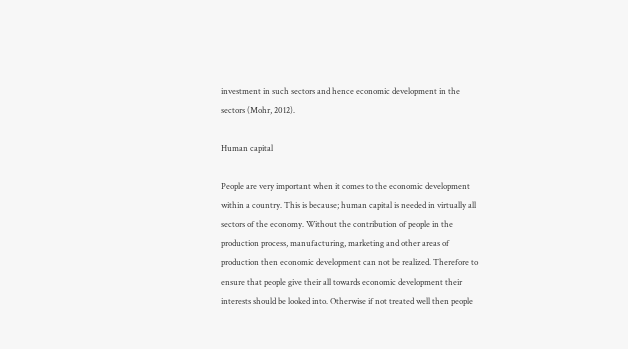investment in such sectors and hence economic development in the sectors (Mohr, 2012).

Human capital

People are very important when it comes to the economic development within a country. This is because; human capital is needed in virtually all sectors of the economy. Without the contribution of people in the production process, manufacturing, marketing and other areas of production then economic development can not be realized. Therefore to ensure that people give their all towards economic development their interests should be looked into. Otherwise if not treated well then people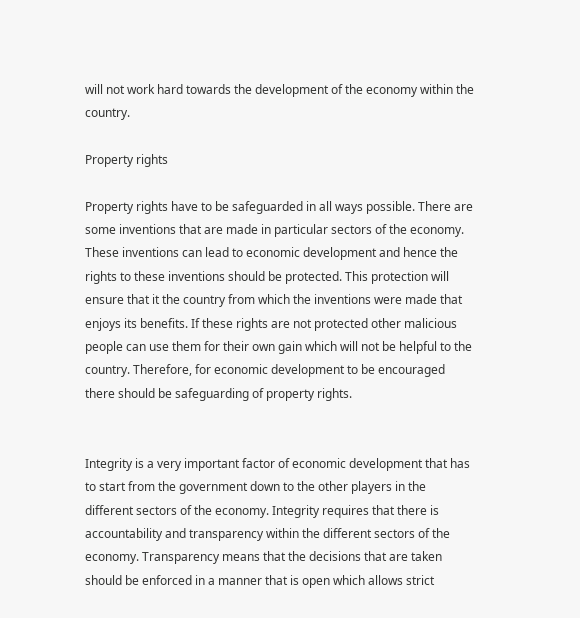will not work hard towards the development of the economy within the country.

Property rights

Property rights have to be safeguarded in all ways possible. There are some inventions that are made in particular sectors of the economy. These inventions can lead to economic development and hence the rights to these inventions should be protected. This protection will ensure that it the country from which the inventions were made that enjoys its benefits. If these rights are not protected other malicious people can use them for their own gain which will not be helpful to the country. Therefore, for economic development to be encouraged there should be safeguarding of property rights.


Integrity is a very important factor of economic development that has to start from the government down to the other players in the different sectors of the economy. Integrity requires that there is accountability and transparency within the different sectors of the economy. Transparency means that the decisions that are taken should be enforced in a manner that is open which allows strict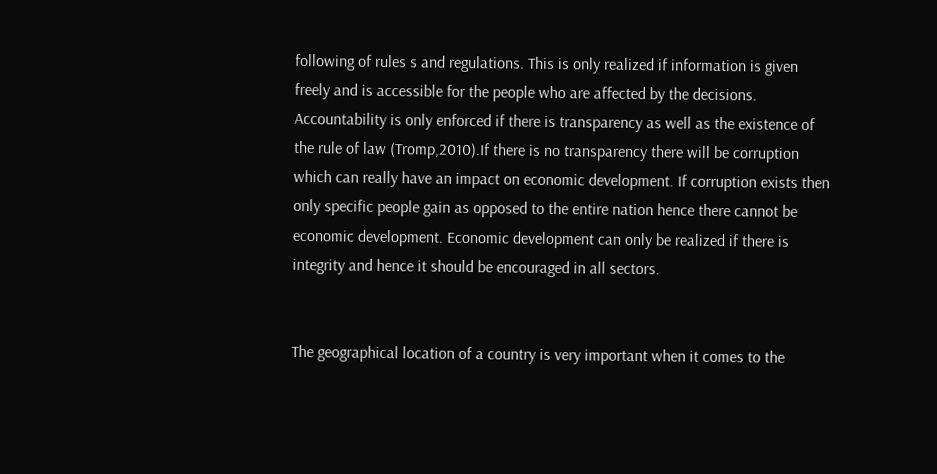following of rules s and regulations. This is only realized if information is given freely and is accessible for the people who are affected by the decisions. Accountability is only enforced if there is transparency as well as the existence of the rule of law (Tromp,2010).If there is no transparency there will be corruption which can really have an impact on economic development. If corruption exists then only specific people gain as opposed to the entire nation hence there cannot be economic development. Economic development can only be realized if there is integrity and hence it should be encouraged in all sectors.


The geographical location of a country is very important when it comes to the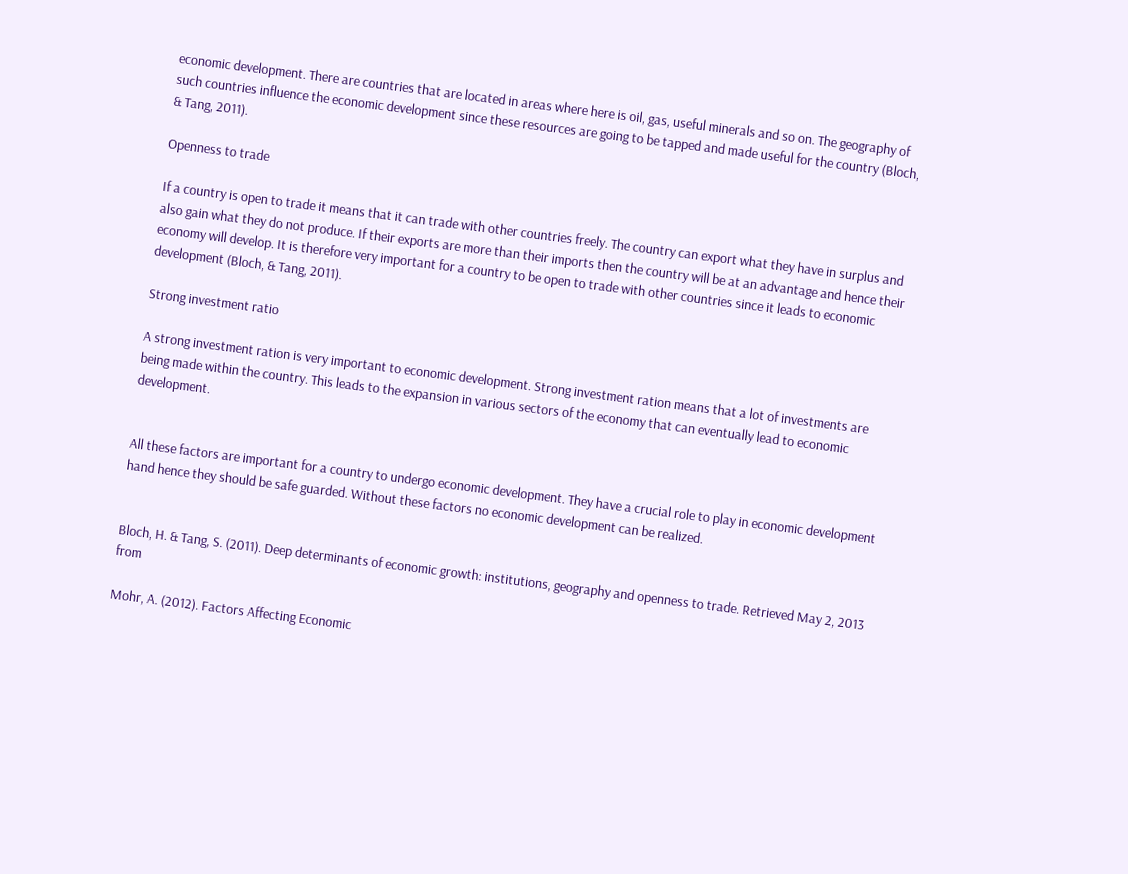economic development. There are countries that are located in areas where here is oil, gas, useful minerals and so on. The geography of such countries influence the economic development since these resources are going to be tapped and made useful for the country (Bloch, & Tang, 2011).

Openness to trade

If a country is open to trade it means that it can trade with other countries freely. The country can export what they have in surplus and also gain what they do not produce. If their exports are more than their imports then the country will be at an advantage and hence their economy will develop. It is therefore very important for a country to be open to trade with other countries since it leads to economic development (Bloch, & Tang, 2011).

Strong investment ratio

A strong investment ration is very important to economic development. Strong investment ration means that a lot of investments are being made within the country. This leads to the expansion in various sectors of the economy that can eventually lead to economic development.


All these factors are important for a country to undergo economic development. They have a crucial role to play in economic development hand hence they should be safe guarded. Without these factors no economic development can be realized.


Bloch, H. & Tang, S. (2011). Deep determinants of economic growth: institutions, geography and openness to trade. Retrieved May 2, 2013 from

Mohr, A. (2012). Factors Affecting Economic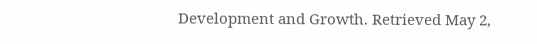Development and Growth. Retrieved May 2,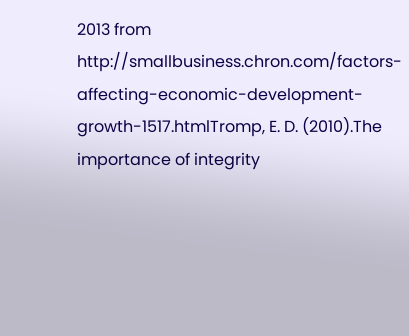2013 from http://smallbusiness.chron.com/factors-affecting-economic-development-growth-1517.htmlTromp, E. D. (2010).The importance of integrity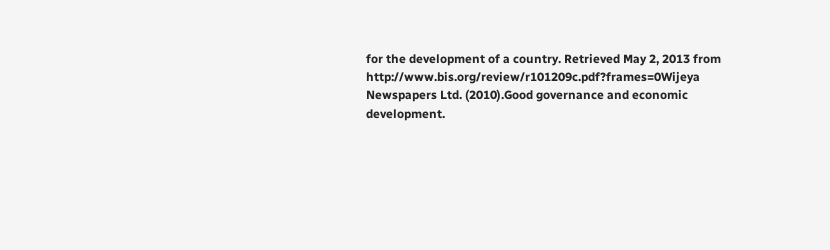for the development of a country. Retrieved May 2, 2013 from http://www.bis.org/review/r101209c.pdf?frames=0Wijeya Newspapers Ltd. (2010).Good governance and economic development.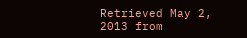Retrieved May 2, 2013 from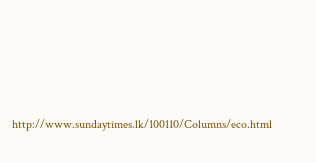http://www.sundaytimes.lk/100110/Columns/eco.html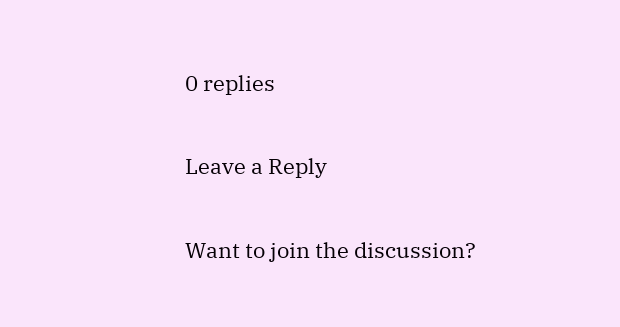0 replies

Leave a Reply

Want to join the discussion?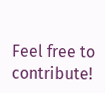Feel free to contribute!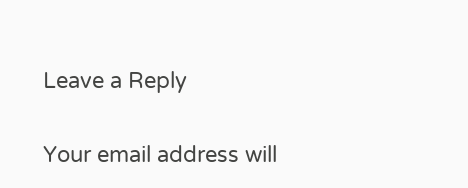Leave a Reply

Your email address will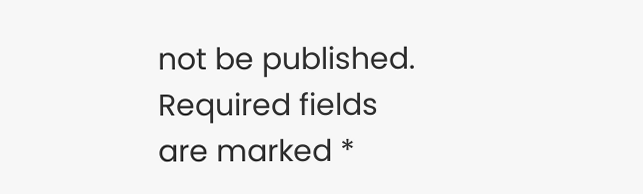not be published. Required fields are marked *